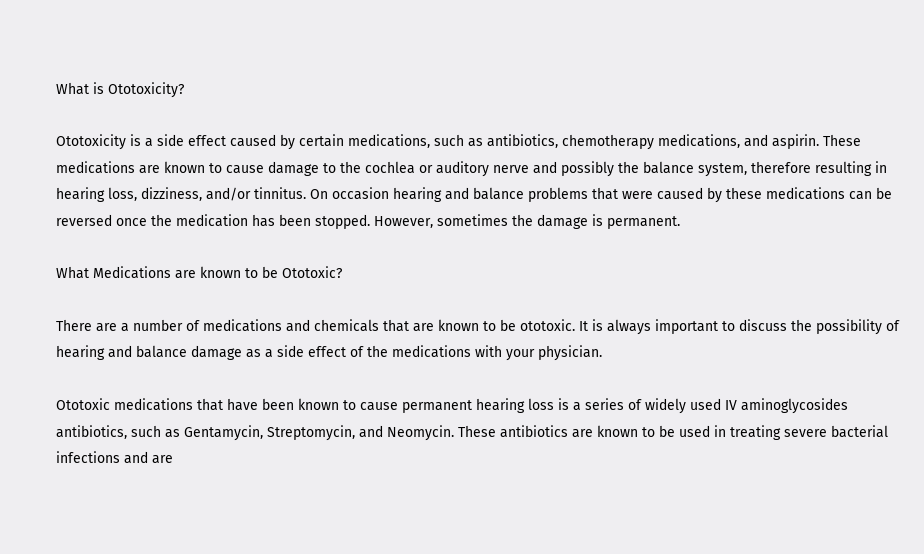What is Ototoxicity?

Ototoxicity is a side effect caused by certain medications, such as antibiotics, chemotherapy medications, and aspirin. These medications are known to cause damage to the cochlea or auditory nerve and possibly the balance system, therefore resulting in hearing loss, dizziness, and/or tinnitus. On occasion hearing and balance problems that were caused by these medications can be reversed once the medication has been stopped. However, sometimes the damage is permanent.

What Medications are known to be Ototoxic?

There are a number of medications and chemicals that are known to be ototoxic. It is always important to discuss the possibility of hearing and balance damage as a side effect of the medications with your physician.

Ototoxic medications that have been known to cause permanent hearing loss is a series of widely used IV aminoglycosides antibiotics, such as Gentamycin, Streptomycin, and Neomycin. These antibiotics are known to be used in treating severe bacterial infections and are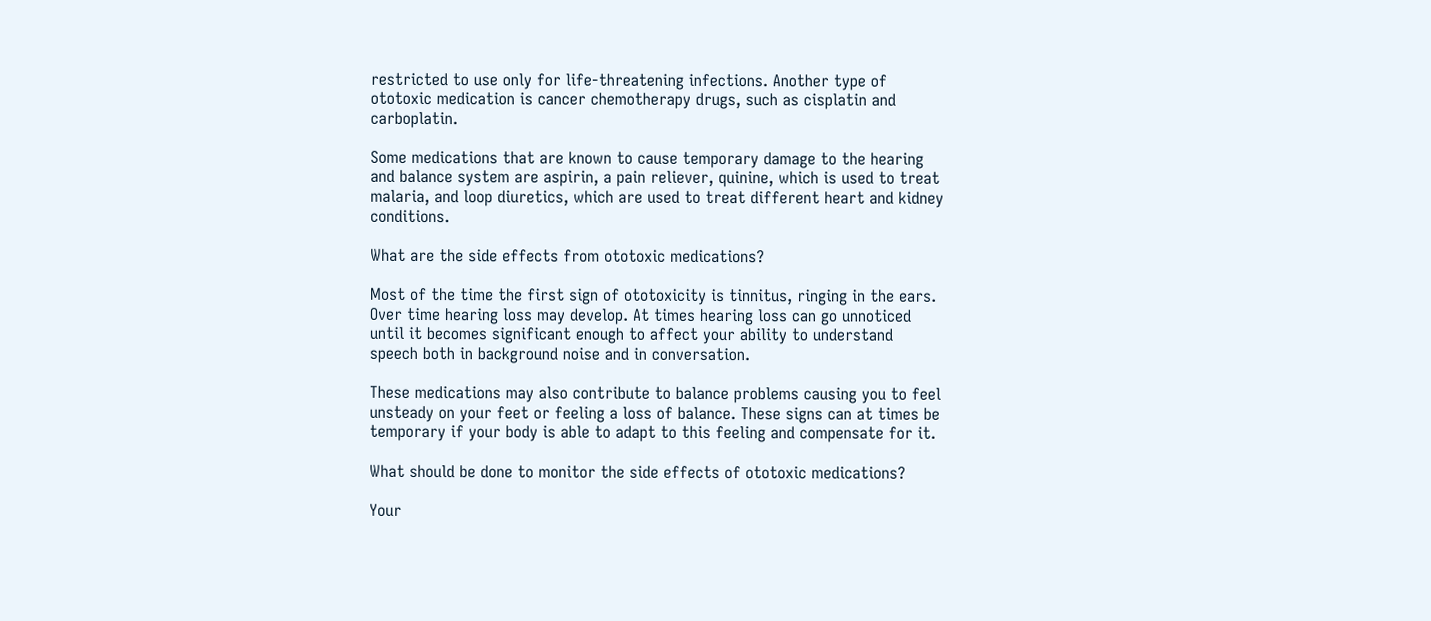restricted to use only for life-threatening infections. Another type of ototoxic medication is cancer chemotherapy drugs, such as cisplatin and carboplatin.

Some medications that are known to cause temporary damage to the hearing and balance system are aspirin, a pain reliever, quinine, which is used to treat malaria, and loop diuretics, which are used to treat different heart and kidney conditions.

What are the side effects from ototoxic medications?

Most of the time the first sign of ototoxicity is tinnitus, ringing in the ears. Over time hearing loss may develop. At times hearing loss can go unnoticed until it becomes significant enough to affect your ability to understand speech both in background noise and in conversation.

These medications may also contribute to balance problems causing you to feel unsteady on your feet or feeling a loss of balance. These signs can at times be temporary if your body is able to adapt to this feeling and compensate for it.

What should be done to monitor the side effects of ototoxic medications?

Your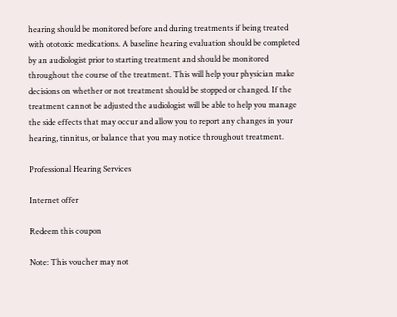hearing should be monitored before and during treatments if being treated with ototoxic medications. A baseline hearing evaluation should be completed by an audiologist prior to starting treatment and should be monitored throughout the course of the treatment. This will help your physician make decisions on whether or not treatment should be stopped or changed. If the treatment cannot be adjusted the audiologist will be able to help you manage the side effects that may occur and allow you to report any changes in your hearing, tinnitus, or balance that you may notice throughout treatment.

Professional Hearing Services

Internet offer

Redeem this coupon

Note: This voucher may not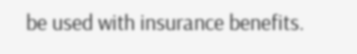be used with insurance benefits.